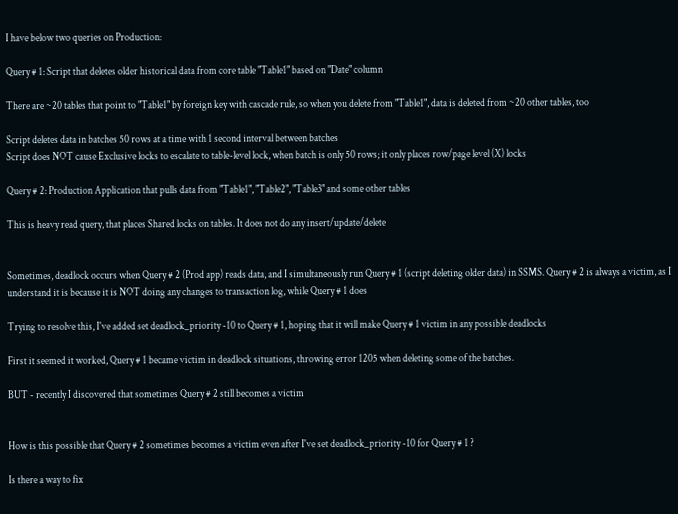I have below two queries on Production:

Query # 1: Script that deletes older historical data from core table "Table1" based on "Date" column

There are ~20 tables that point to "Table1" by foreign key with cascade rule, so when you delete from "Table1", data is deleted from ~20 other tables, too

Script deletes data in batches 50 rows at a time with 1 second interval between batches
Script does NOT cause Exclusive locks to escalate to table-level lock, when batch is only 50 rows; it only places row/page level (X) locks

Query # 2: Production Application that pulls data from "Table1", "Table2", "Table3" and some other tables

This is heavy read query, that places Shared locks on tables. It does not do any insert/update/delete


Sometimes, deadlock occurs when Query # 2 (Prod app) reads data, and I simultaneously run Query # 1 (script deleting older data) in SSMS. Query # 2 is always a victim, as I understand it is because it is NOT doing any changes to transaction log, while Query # 1 does

Trying to resolve this, I've added set deadlock_priority -10 to Query # 1, hoping that it will make Query # 1 victim in any possible deadlocks

First it seemed it worked, Query # 1 became victim in deadlock situations, throwing error 1205 when deleting some of the batches.

BUT - recently I discovered that sometimes Query # 2 still becomes a victim


How is this possible that Query # 2 sometimes becomes a victim even after I've set deadlock_priority -10 for Query # 1 ?

Is there a way to fix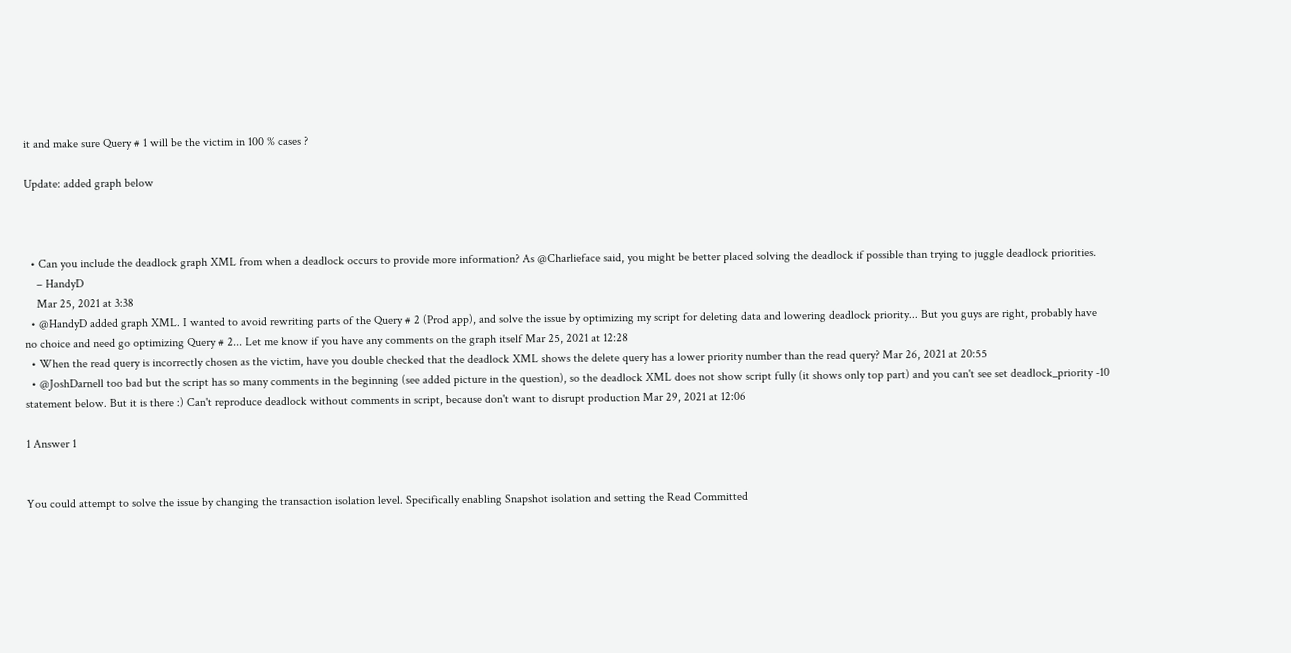it and make sure Query # 1 will be the victim in 100 % cases ?

Update: added graph below



  • Can you include the deadlock graph XML from when a deadlock occurs to provide more information? As @Charlieface said, you might be better placed solving the deadlock if possible than trying to juggle deadlock priorities.
    – HandyD
    Mar 25, 2021 at 3:38
  • @HandyD added graph XML. I wanted to avoid rewriting parts of the Query # 2 (Prod app), and solve the issue by optimizing my script for deleting data and lowering deadlock priority... But you guys are right, probably have no choice and need go optimizing Query # 2... Let me know if you have any comments on the graph itself Mar 25, 2021 at 12:28
  • When the read query is incorrectly chosen as the victim, have you double checked that the deadlock XML shows the delete query has a lower priority number than the read query? Mar 26, 2021 at 20:55
  • @JoshDarnell too bad but the script has so many comments in the beginning (see added picture in the question), so the deadlock XML does not show script fully (it shows only top part) and you can't see set deadlock_priority -10 statement below. But it is there :) Can't reproduce deadlock without comments in script, because don't want to disrupt production Mar 29, 2021 at 12:06

1 Answer 1


You could attempt to solve the issue by changing the transaction isolation level. Specifically enabling Snapshot isolation and setting the Read Committed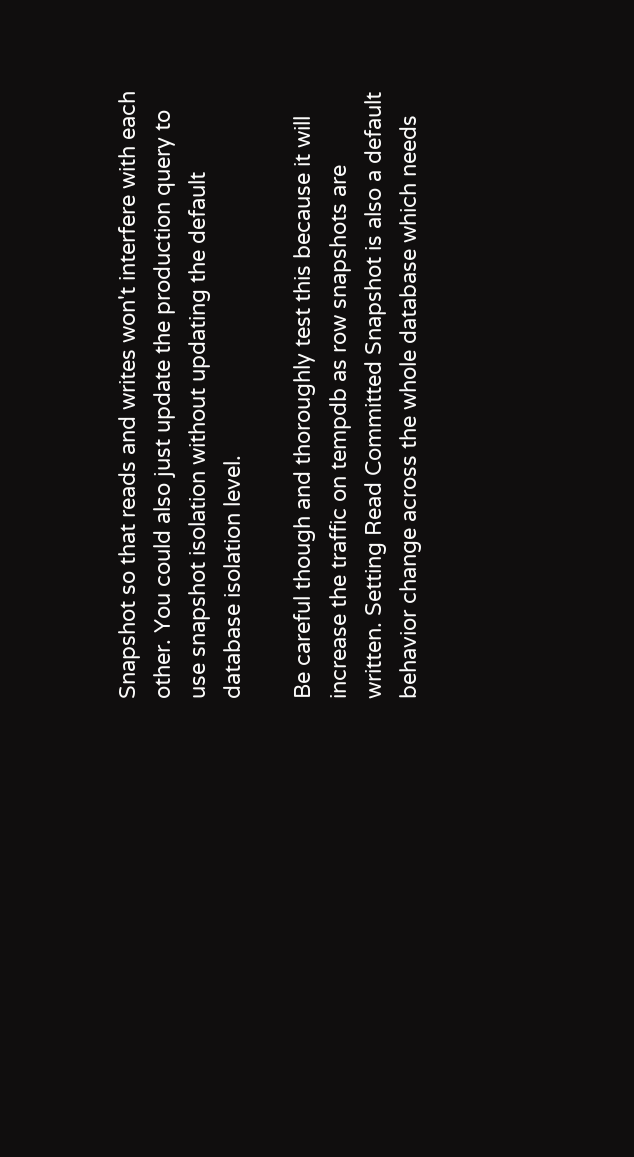Snapshot so that reads and writes won't interfere with each other. You could also just update the production query to use snapshot isolation without updating the default database isolation level.

Be careful though and thoroughly test this because it will increase the traffic on tempdb as row snapshots are written. Setting Read Committed Snapshot is also a default behavior change across the whole database which needs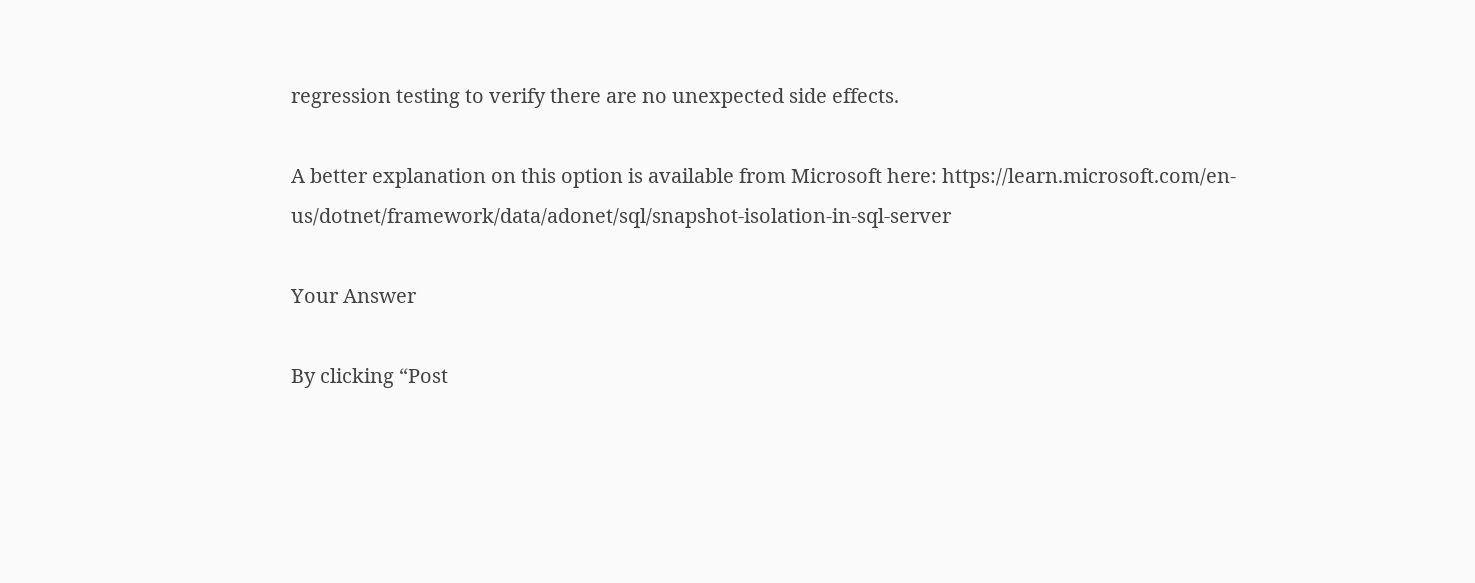regression testing to verify there are no unexpected side effects.

A better explanation on this option is available from Microsoft here: https://learn.microsoft.com/en-us/dotnet/framework/data/adonet/sql/snapshot-isolation-in-sql-server

Your Answer

By clicking “Post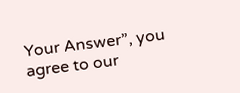Your Answer”, you agree to our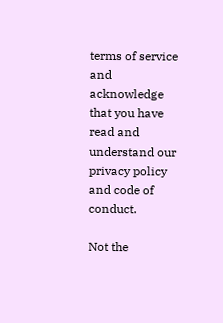terms of service and acknowledge that you have read and understand our privacy policy and code of conduct.

Not the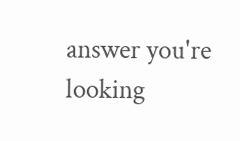answer you're looking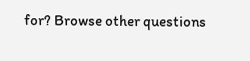for? Browse other questions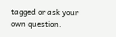tagged or ask your own question.